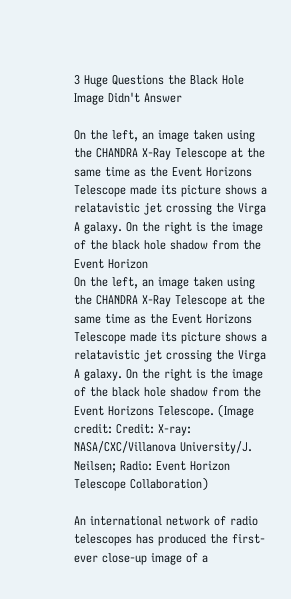3 Huge Questions the Black Hole Image Didn't Answer

On the left, an image taken using the CHANDRA X-Ray Telescope at the same time as the Event Horizons Telescope made its picture shows a relatavistic jet crossing the Virga A galaxy. On the right is the image of the black hole shadow from the Event Horizon
On the left, an image taken using the CHANDRA X-Ray Telescope at the same time as the Event Horizons Telescope made its picture shows a relatavistic jet crossing the Virga A galaxy. On the right is the image of the black hole shadow from the Event Horizons Telescope. (Image credit: Credit: X-ray: NASA/CXC/Villanova University/J. Neilsen; Radio: Event Horizon Telescope Collaboration)

An international network of radio telescopes has produced the first-ever close-up image of a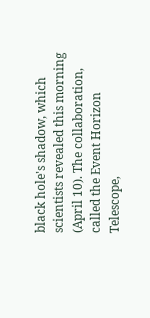black hole's shadow, which scientists revealed this morning (April 10). The collaboration, called the Event Horizon Telescope,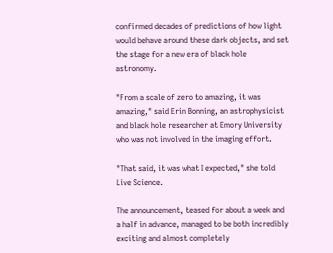confirmed decades of predictions of how light would behave around these dark objects, and set the stage for a new era of black hole astronomy.

"From a scale of zero to amazing, it was amazing," said Erin Bonning, an astrophysicist and black hole researcher at Emory University who was not involved in the imaging effort.

"That said, it was what I expected," she told Live Science.

The announcement, teased for about a week and a half in advance, managed to be both incredibly exciting and almost completely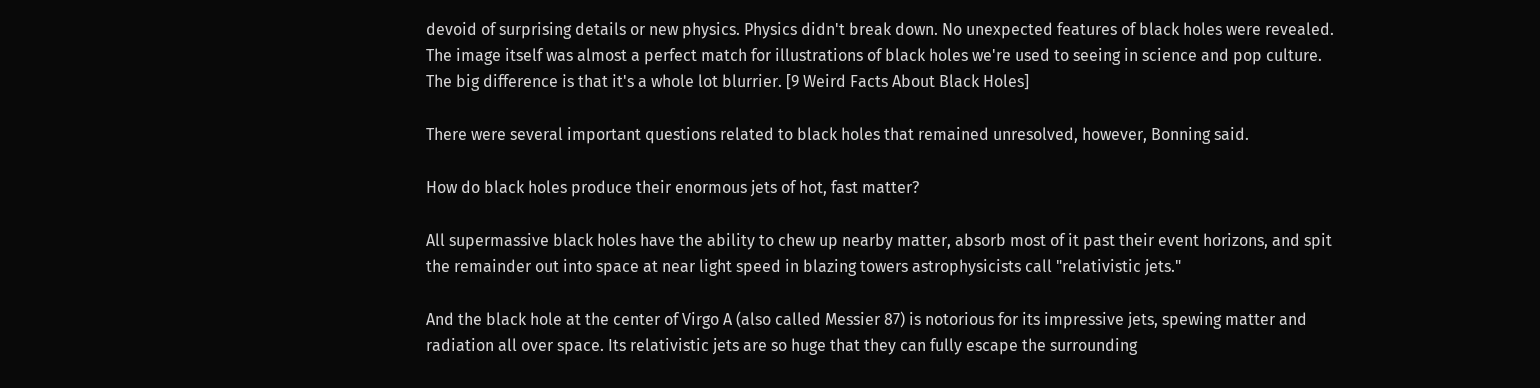devoid of surprising details or new physics. Physics didn't break down. No unexpected features of black holes were revealed. The image itself was almost a perfect match for illustrations of black holes we're used to seeing in science and pop culture. The big difference is that it's a whole lot blurrier. [9 Weird Facts About Black Holes]

There were several important questions related to black holes that remained unresolved, however, Bonning said.

How do black holes produce their enormous jets of hot, fast matter?

All supermassive black holes have the ability to chew up nearby matter, absorb most of it past their event horizons, and spit the remainder out into space at near light speed in blazing towers astrophysicists call "relativistic jets."

And the black hole at the center of Virgo A (also called Messier 87) is notorious for its impressive jets, spewing matter and radiation all over space. Its relativistic jets are so huge that they can fully escape the surrounding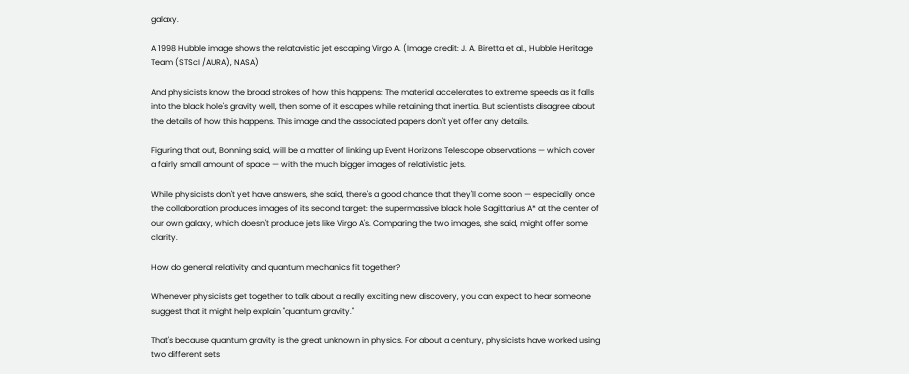galaxy.

A 1998 Hubble image shows the relatavistic jet escaping Virgo A. (Image credit: J. A. Biretta et al., Hubble Heritage Team (STScI /AURA), NASA)

And physicists know the broad strokes of how this happens: The material accelerates to extreme speeds as it falls into the black hole's gravity well, then some of it escapes while retaining that inertia. But scientists disagree about the details of how this happens. This image and the associated papers don't yet offer any details.

Figuring that out, Bonning said, will be a matter of linking up Event Horizons Telescope observations — which cover a fairly small amount of space — with the much bigger images of relativistic jets.

While physicists don't yet have answers, she said, there's a good chance that they'll come soon — especially once the collaboration produces images of its second target: the supermassive black hole Sagittarius A* at the center of our own galaxy, which doesn't produce jets like Virgo A's. Comparing the two images, she said, might offer some clarity.

How do general relativity and quantum mechanics fit together?

Whenever physicists get together to talk about a really exciting new discovery, you can expect to hear someone suggest that it might help explain "quantum gravity."

That's because quantum gravity is the great unknown in physics. For about a century, physicists have worked using two different sets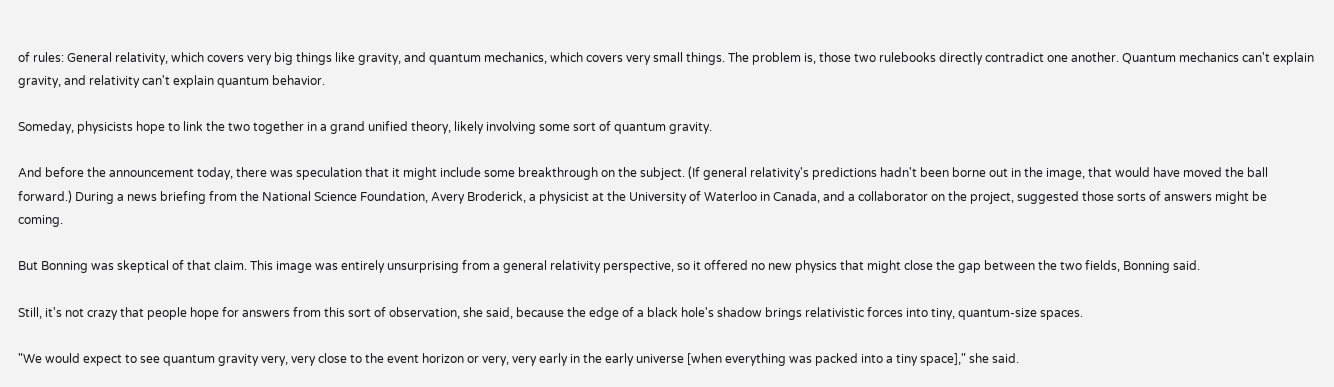of rules: General relativity, which covers very big things like gravity, and quantum mechanics, which covers very small things. The problem is, those two rulebooks directly contradict one another. Quantum mechanics can't explain gravity, and relativity can't explain quantum behavior.

Someday, physicists hope to link the two together in a grand unified theory, likely involving some sort of quantum gravity.

And before the announcement today, there was speculation that it might include some breakthrough on the subject. (If general relativity's predictions hadn't been borne out in the image, that would have moved the ball forward.) During a news briefing from the National Science Foundation, Avery Broderick, a physicist at the University of Waterloo in Canada, and a collaborator on the project, suggested those sorts of answers might be coming.

But Bonning was skeptical of that claim. This image was entirely unsurprising from a general relativity perspective, so it offered no new physics that might close the gap between the two fields, Bonning said.

Still, it's not crazy that people hope for answers from this sort of observation, she said, because the edge of a black hole's shadow brings relativistic forces into tiny, quantum-size spaces.

"We would expect to see quantum gravity very, very close to the event horizon or very, very early in the early universe [when everything was packed into a tiny space]," she said.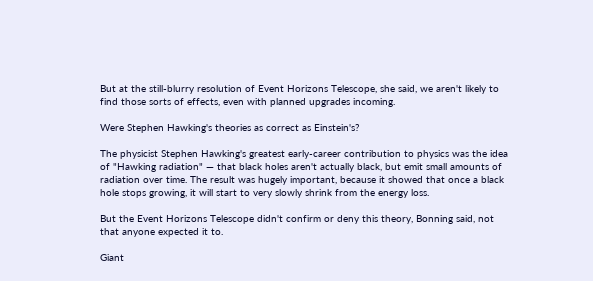But at the still-blurry resolution of Event Horizons Telescope, she said, we aren't likely to find those sorts of effects, even with planned upgrades incoming.

Were Stephen Hawking's theories as correct as Einstein's?

The physicist Stephen Hawking's greatest early-career contribution to physics was the idea of "Hawking radiation" — that black holes aren't actually black, but emit small amounts of radiation over time. The result was hugely important, because it showed that once a black hole stops growing, it will start to very slowly shrink from the energy loss.

But the Event Horizons Telescope didn't confirm or deny this theory, Bonning said, not that anyone expected it to.

Giant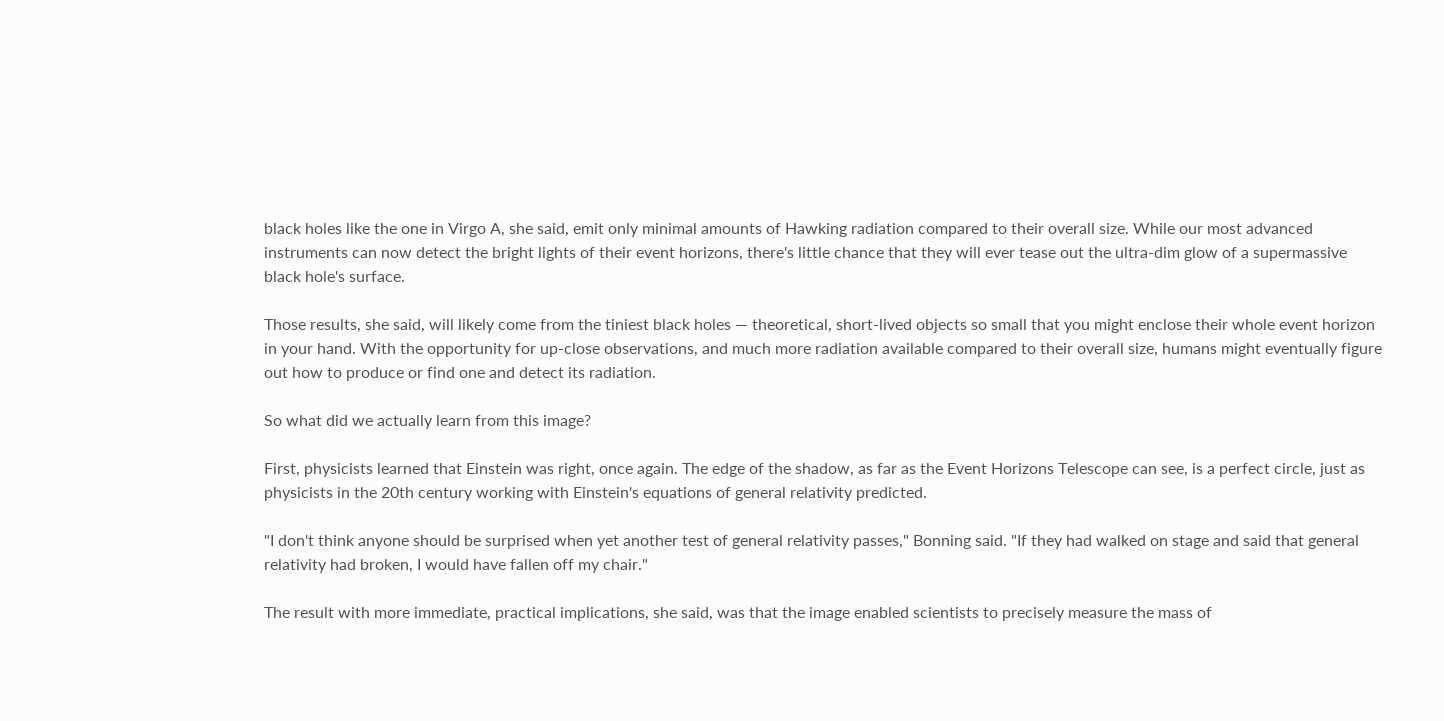black holes like the one in Virgo A, she said, emit only minimal amounts of Hawking radiation compared to their overall size. While our most advanced instruments can now detect the bright lights of their event horizons, there's little chance that they will ever tease out the ultra-dim glow of a supermassive black hole's surface.

Those results, she said, will likely come from the tiniest black holes — theoretical, short-lived objects so small that you might enclose their whole event horizon in your hand. With the opportunity for up-close observations, and much more radiation available compared to their overall size, humans might eventually figure out how to produce or find one and detect its radiation.

So what did we actually learn from this image?

First, physicists learned that Einstein was right, once again. The edge of the shadow, as far as the Event Horizons Telescope can see, is a perfect circle, just as physicists in the 20th century working with Einstein's equations of general relativity predicted.

"I don't think anyone should be surprised when yet another test of general relativity passes," Bonning said. "If they had walked on stage and said that general relativity had broken, I would have fallen off my chair."

The result with more immediate, practical implications, she said, was that the image enabled scientists to precisely measure the mass of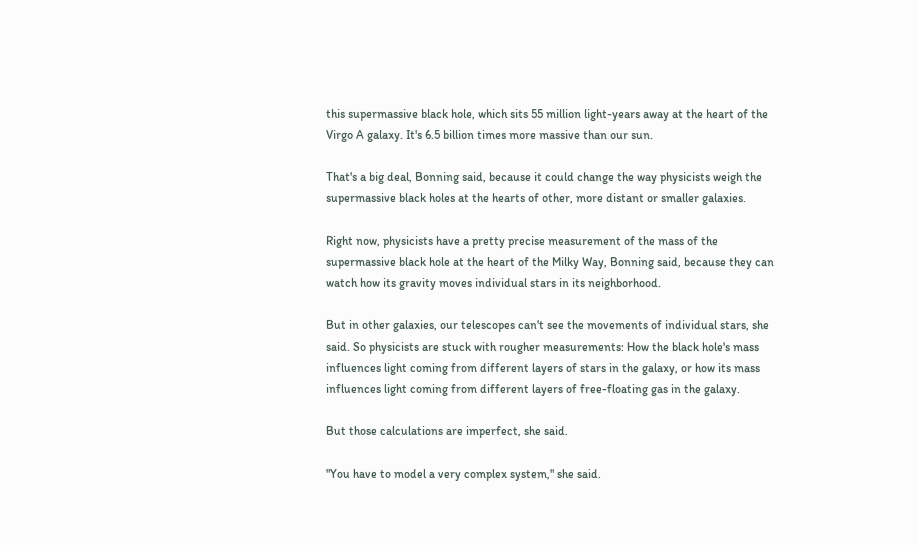this supermassive black hole, which sits 55 million light-years away at the heart of the Virgo A galaxy. It's 6.5 billion times more massive than our sun.

That's a big deal, Bonning said, because it could change the way physicists weigh the supermassive black holes at the hearts of other, more distant or smaller galaxies.

Right now, physicists have a pretty precise measurement of the mass of the supermassive black hole at the heart of the Milky Way, Bonning said, because they can watch how its gravity moves individual stars in its neighborhood.

But in other galaxies, our telescopes can't see the movements of individual stars, she said. So physicists are stuck with rougher measurements: How the black hole's mass influences light coming from different layers of stars in the galaxy, or how its mass influences light coming from different layers of free-floating gas in the galaxy.

But those calculations are imperfect, she said.

"You have to model a very complex system," she said.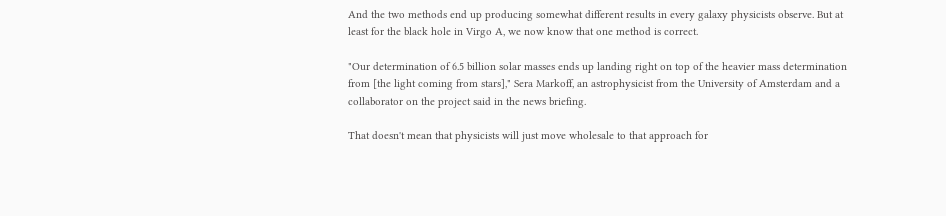And the two methods end up producing somewhat different results in every galaxy physicists observe. But at least for the black hole in Virgo A, we now know that one method is correct.

"Our determination of 6.5 billion solar masses ends up landing right on top of the heavier mass determination from [the light coming from stars]," Sera Markoff, an astrophysicist from the University of Amsterdam and a collaborator on the project said in the news briefing.

That doesn't mean that physicists will just move wholesale to that approach for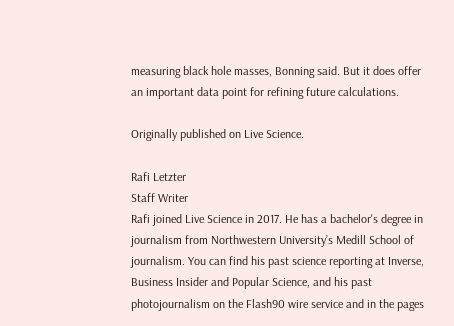measuring black hole masses, Bonning said. But it does offer an important data point for refining future calculations.

Originally published on Live Science.

Rafi Letzter
Staff Writer
Rafi joined Live Science in 2017. He has a bachelor's degree in journalism from Northwestern University’s Medill School of journalism. You can find his past science reporting at Inverse, Business Insider and Popular Science, and his past photojournalism on the Flash90 wire service and in the pages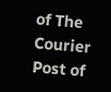of The Courier Post of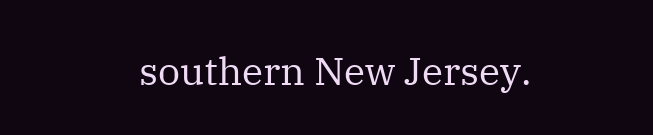southern New Jersey.